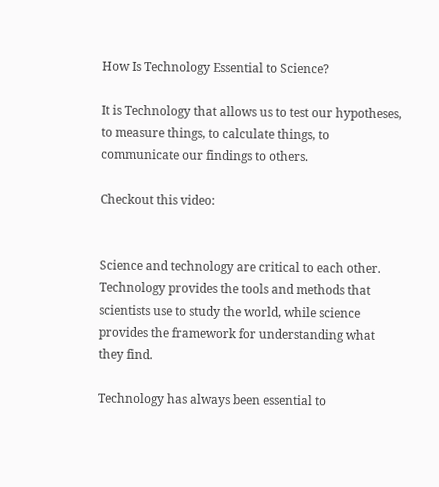How Is Technology Essential to Science?

It is Technology that allows us to test our hypotheses, to measure things, to calculate things, to communicate our findings to others.

Checkout this video:


Science and technology are critical to each other. Technology provides the tools and methods that scientists use to study the world, while science provides the framework for understanding what they find.

Technology has always been essential to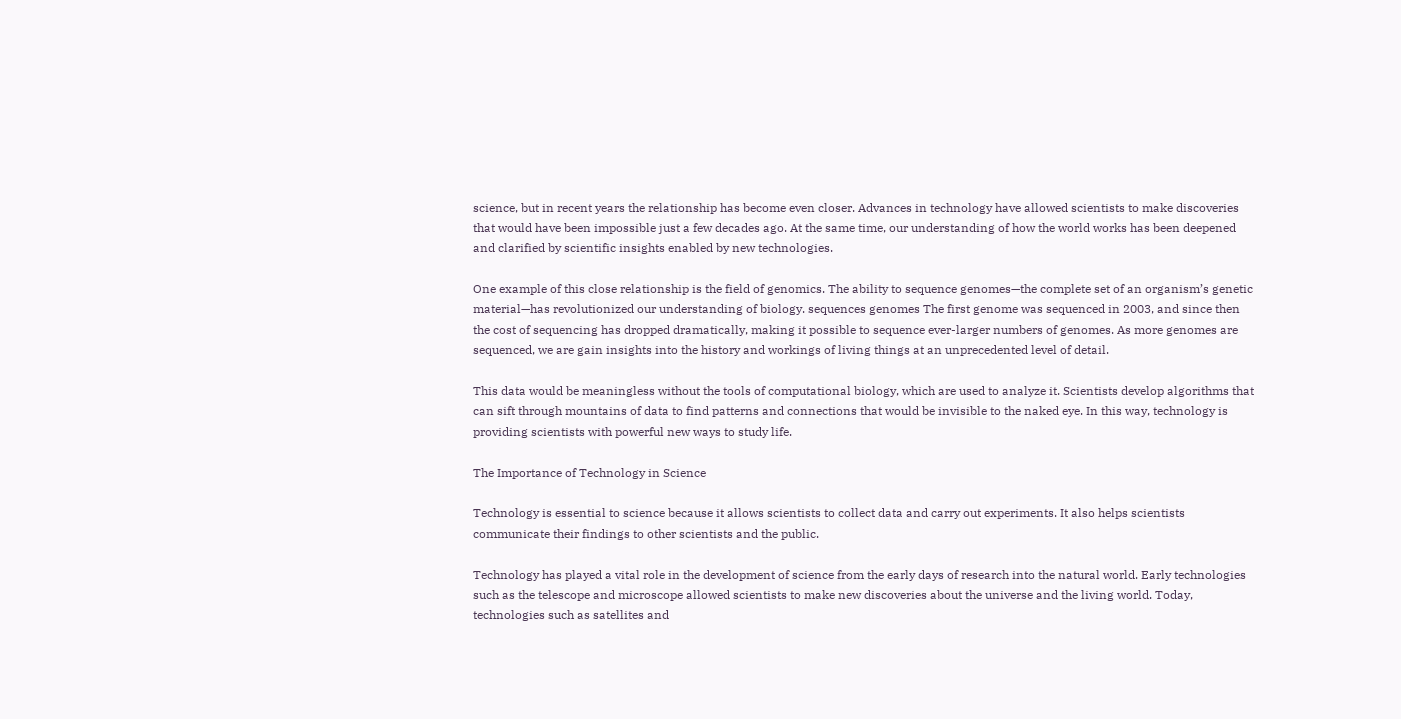science, but in recent years the relationship has become even closer. Advances in technology have allowed scientists to make discoveries that would have been impossible just a few decades ago. At the same time, our understanding of how the world works has been deepened and clarified by scientific insights enabled by new technologies.

One example of this close relationship is the field of genomics. The ability to sequence genomes—the complete set of an organism’s genetic material—has revolutionized our understanding of biology. sequences genomes The first genome was sequenced in 2003, and since then the cost of sequencing has dropped dramatically, making it possible to sequence ever-larger numbers of genomes. As more genomes are sequenced, we are gain insights into the history and workings of living things at an unprecedented level of detail.

This data would be meaningless without the tools of computational biology, which are used to analyze it. Scientists develop algorithms that can sift through mountains of data to find patterns and connections that would be invisible to the naked eye. In this way, technology is providing scientists with powerful new ways to study life.

The Importance of Technology in Science

Technology is essential to science because it allows scientists to collect data and carry out experiments. It also helps scientists communicate their findings to other scientists and the public.

Technology has played a vital role in the development of science from the early days of research into the natural world. Early technologies such as the telescope and microscope allowed scientists to make new discoveries about the universe and the living world. Today, technologies such as satellites and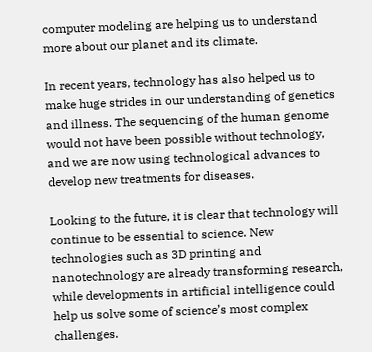computer modeling are helping us to understand more about our planet and its climate.

In recent years, technology has also helped us to make huge strides in our understanding of genetics and illness. The sequencing of the human genome would not have been possible without technology, and we are now using technological advances to develop new treatments for diseases.

Looking to the future, it is clear that technology will continue to be essential to science. New technologies such as 3D printing and nanotechnology are already transforming research, while developments in artificial intelligence could help us solve some of science’s most complex challenges.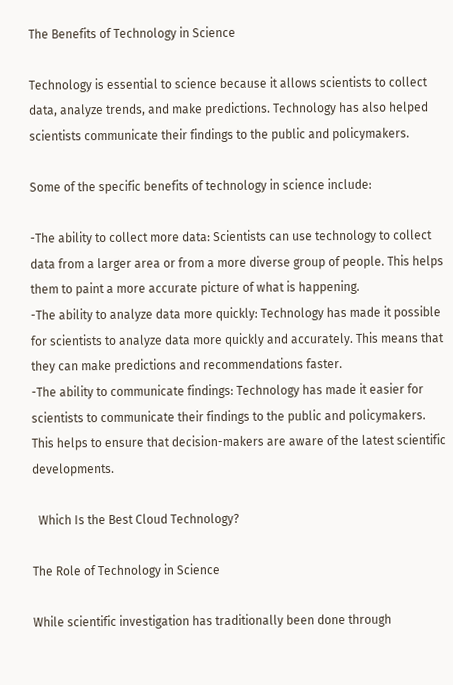The Benefits of Technology in Science

Technology is essential to science because it allows scientists to collect data, analyze trends, and make predictions. Technology has also helped scientists communicate their findings to the public and policymakers.

Some of the specific benefits of technology in science include:

-The ability to collect more data: Scientists can use technology to collect data from a larger area or from a more diverse group of people. This helps them to paint a more accurate picture of what is happening.
-The ability to analyze data more quickly: Technology has made it possible for scientists to analyze data more quickly and accurately. This means that they can make predictions and recommendations faster.
-The ability to communicate findings: Technology has made it easier for scientists to communicate their findings to the public and policymakers. This helps to ensure that decision-makers are aware of the latest scientific developments.

  Which Is the Best Cloud Technology?

The Role of Technology in Science

While scientific investigation has traditionally been done through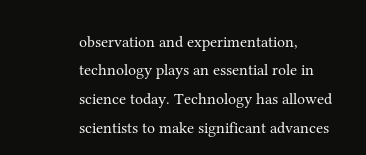observation and experimentation, technology plays an essential role in science today. Technology has allowed scientists to make significant advances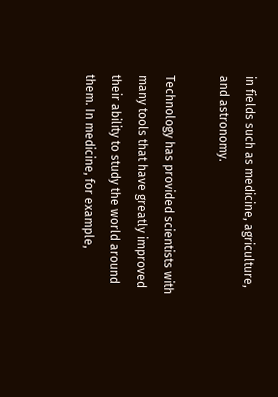in fields such as medicine, agriculture, and astronomy.

Technology has provided scientists with many tools that have greatly improved their ability to study the world around them. In medicine, for example,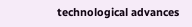technological advances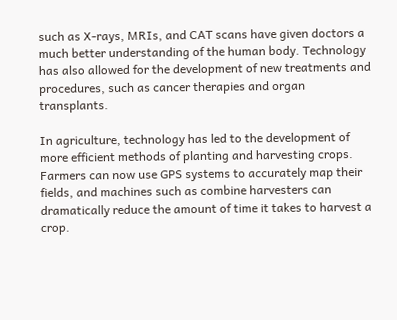such as X-rays, MRIs, and CAT scans have given doctors a much better understanding of the human body. Technology has also allowed for the development of new treatments and procedures, such as cancer therapies and organ transplants.

In agriculture, technology has led to the development of more efficient methods of planting and harvesting crops. Farmers can now use GPS systems to accurately map their fields, and machines such as combine harvesters can dramatically reduce the amount of time it takes to harvest a crop.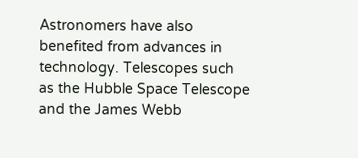Astronomers have also benefited from advances in technology. Telescopes such as the Hubble Space Telescope and the James Webb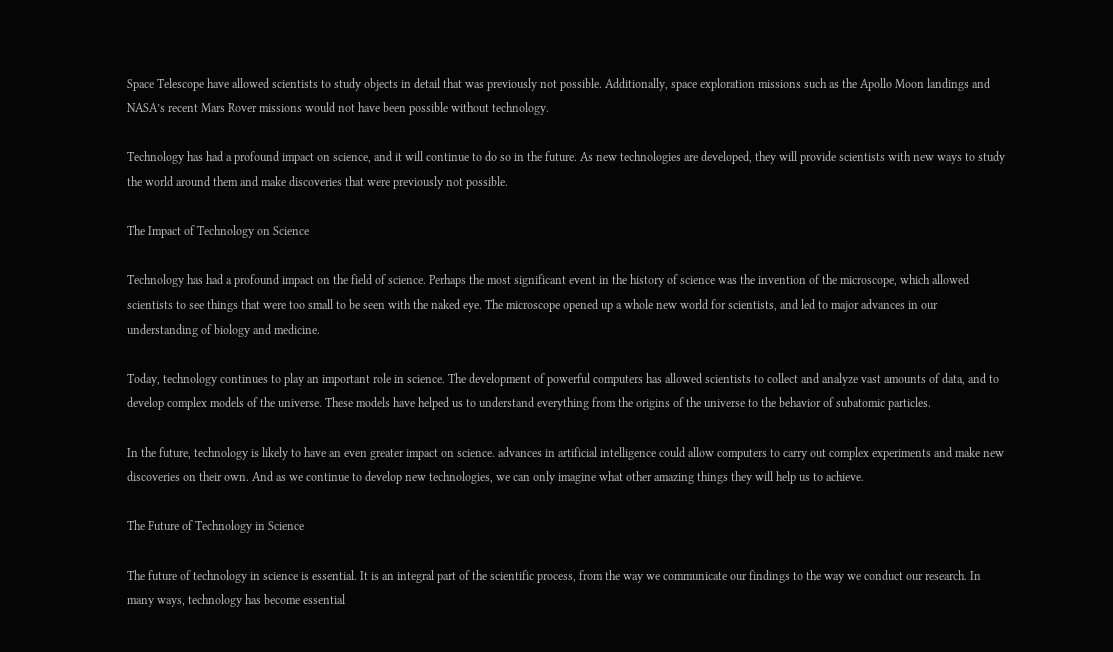Space Telescope have allowed scientists to study objects in detail that was previously not possible. Additionally, space exploration missions such as the Apollo Moon landings and NASA’s recent Mars Rover missions would not have been possible without technology.

Technology has had a profound impact on science, and it will continue to do so in the future. As new technologies are developed, they will provide scientists with new ways to study the world around them and make discoveries that were previously not possible.

The Impact of Technology on Science

Technology has had a profound impact on the field of science. Perhaps the most significant event in the history of science was the invention of the microscope, which allowed scientists to see things that were too small to be seen with the naked eye. The microscope opened up a whole new world for scientists, and led to major advances in our understanding of biology and medicine.

Today, technology continues to play an important role in science. The development of powerful computers has allowed scientists to collect and analyze vast amounts of data, and to develop complex models of the universe. These models have helped us to understand everything from the origins of the universe to the behavior of subatomic particles.

In the future, technology is likely to have an even greater impact on science. advances in artificial intelligence could allow computers to carry out complex experiments and make new discoveries on their own. And as we continue to develop new technologies, we can only imagine what other amazing things they will help us to achieve.

The Future of Technology in Science

The future of technology in science is essential. It is an integral part of the scientific process, from the way we communicate our findings to the way we conduct our research. In many ways, technology has become essential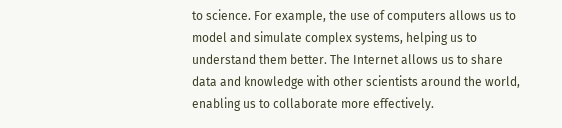to science. For example, the use of computers allows us to model and simulate complex systems, helping us to understand them better. The Internet allows us to share data and knowledge with other scientists around the world, enabling us to collaborate more effectively.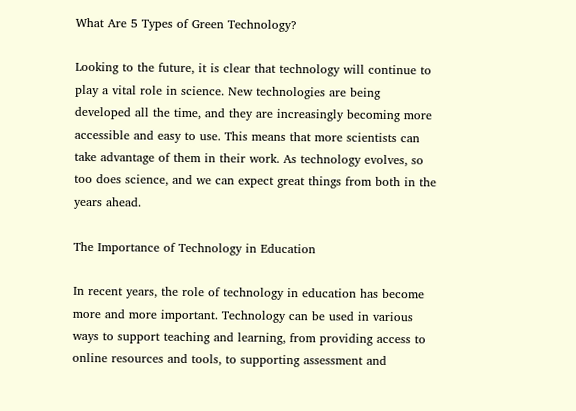What Are 5 Types of Green Technology?

Looking to the future, it is clear that technology will continue to play a vital role in science. New technologies are being developed all the time, and they are increasingly becoming more accessible and easy to use. This means that more scientists can take advantage of them in their work. As technology evolves, so too does science, and we can expect great things from both in the years ahead.

The Importance of Technology in Education

In recent years, the role of technology in education has become more and more important. Technology can be used in various ways to support teaching and learning, from providing access to online resources and tools, to supporting assessment and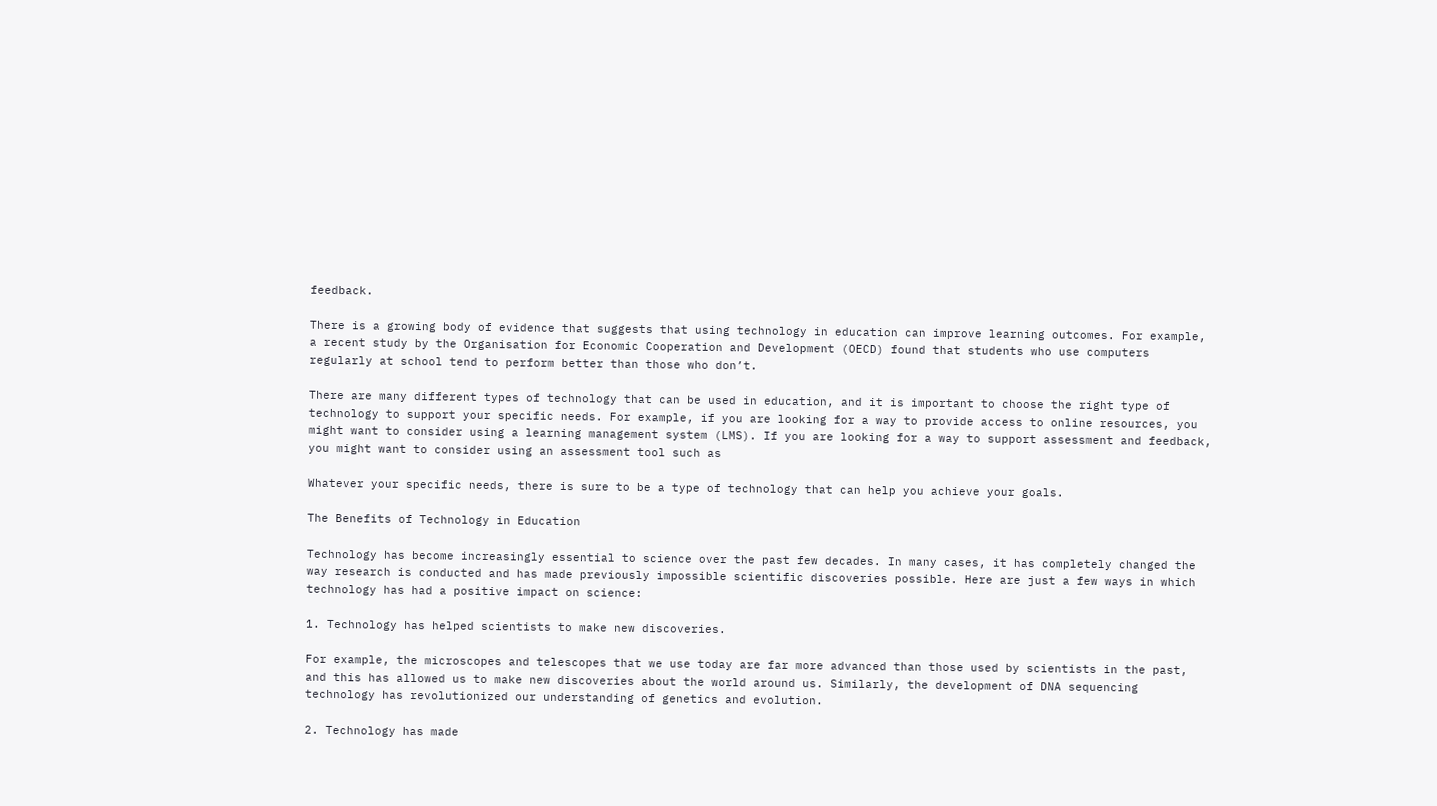feedback.

There is a growing body of evidence that suggests that using technology in education can improve learning outcomes. For example, a recent study by the Organisation for Economic Cooperation and Development (OECD) found that students who use computers regularly at school tend to perform better than those who don’t.

There are many different types of technology that can be used in education, and it is important to choose the right type of technology to support your specific needs. For example, if you are looking for a way to provide access to online resources, you might want to consider using a learning management system (LMS). If you are looking for a way to support assessment and feedback, you might want to consider using an assessment tool such as

Whatever your specific needs, there is sure to be a type of technology that can help you achieve your goals.

The Benefits of Technology in Education

Technology has become increasingly essential to science over the past few decades. In many cases, it has completely changed the way research is conducted and has made previously impossible scientific discoveries possible. Here are just a few ways in which technology has had a positive impact on science:

1. Technology has helped scientists to make new discoveries.

For example, the microscopes and telescopes that we use today are far more advanced than those used by scientists in the past, and this has allowed us to make new discoveries about the world around us. Similarly, the development of DNA sequencing technology has revolutionized our understanding of genetics and evolution.

2. Technology has made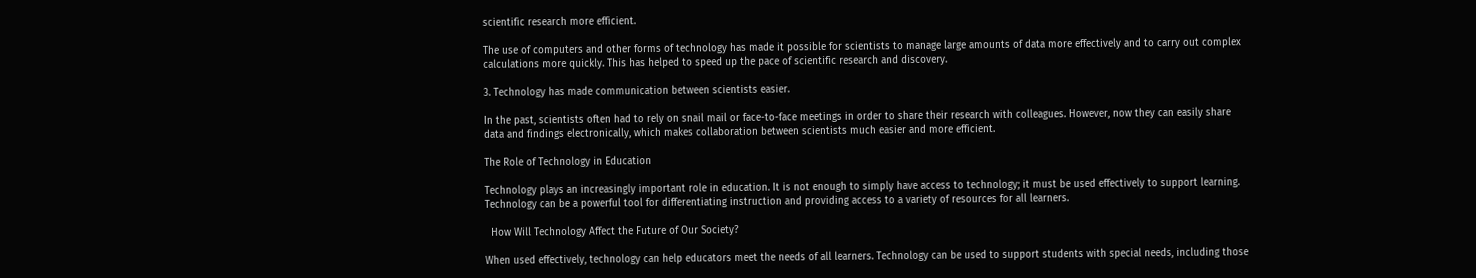scientific research more efficient.

The use of computers and other forms of technology has made it possible for scientists to manage large amounts of data more effectively and to carry out complex calculations more quickly. This has helped to speed up the pace of scientific research and discovery.

3. Technology has made communication between scientists easier.

In the past, scientists often had to rely on snail mail or face-to-face meetings in order to share their research with colleagues. However, now they can easily share data and findings electronically, which makes collaboration between scientists much easier and more efficient.

The Role of Technology in Education

Technology plays an increasingly important role in education. It is not enough to simply have access to technology; it must be used effectively to support learning. Technology can be a powerful tool for differentiating instruction and providing access to a variety of resources for all learners.

  How Will Technology Affect the Future of Our Society?

When used effectively, technology can help educators meet the needs of all learners. Technology can be used to support students with special needs, including those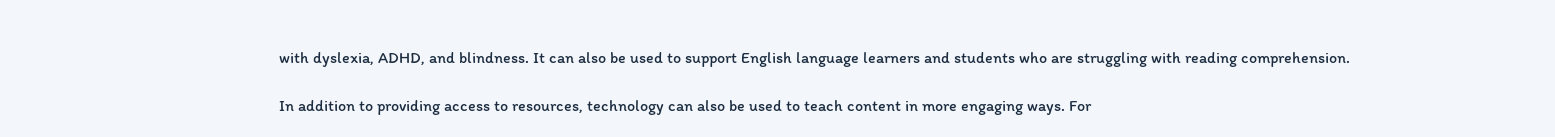with dyslexia, ADHD, and blindness. It can also be used to support English language learners and students who are struggling with reading comprehension.

In addition to providing access to resources, technology can also be used to teach content in more engaging ways. For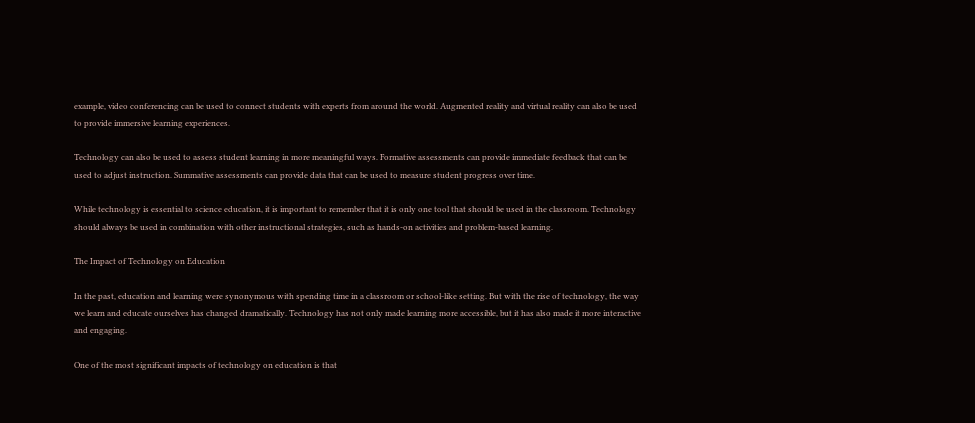example, video conferencing can be used to connect students with experts from around the world. Augmented reality and virtual reality can also be used to provide immersive learning experiences.

Technology can also be used to assess student learning in more meaningful ways. Formative assessments can provide immediate feedback that can be used to adjust instruction. Summative assessments can provide data that can be used to measure student progress over time.

While technology is essential to science education, it is important to remember that it is only one tool that should be used in the classroom. Technology should always be used in combination with other instructional strategies, such as hands-on activities and problem-based learning.

The Impact of Technology on Education

In the past, education and learning were synonymous with spending time in a classroom or school-like setting. But with the rise of technology, the way we learn and educate ourselves has changed dramatically. Technology has not only made learning more accessible, but it has also made it more interactive and engaging.

One of the most significant impacts of technology on education is that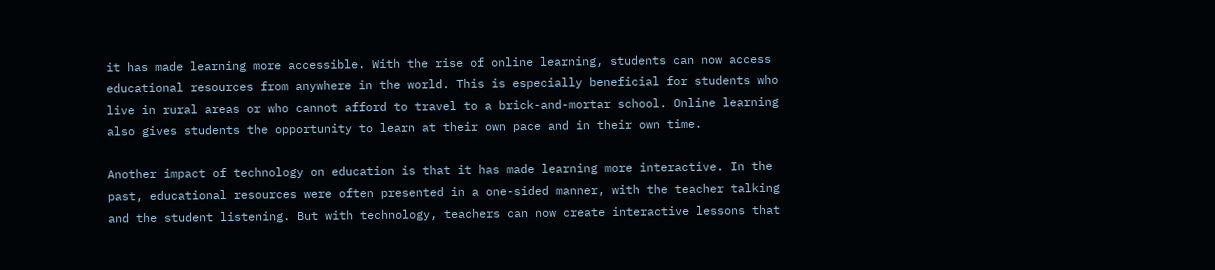it has made learning more accessible. With the rise of online learning, students can now access educational resources from anywhere in the world. This is especially beneficial for students who live in rural areas or who cannot afford to travel to a brick-and-mortar school. Online learning also gives students the opportunity to learn at their own pace and in their own time.

Another impact of technology on education is that it has made learning more interactive. In the past, educational resources were often presented in a one-sided manner, with the teacher talking and the student listening. But with technology, teachers can now create interactive lessons that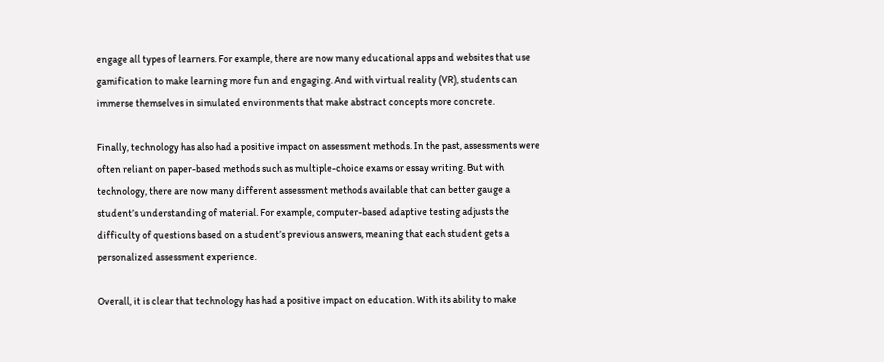engage all types of learners. For example, there are now many educational apps and websites that use gamification to make learning more fun and engaging. And with virtual reality (VR), students can immerse themselves in simulated environments that make abstract concepts more concrete.

Finally, technology has also had a positive impact on assessment methods. In the past, assessments were often reliant on paper-based methods such as multiple-choice exams or essay writing. But with technology, there are now many different assessment methods available that can better gauge a student’s understanding of material. For example, computer-based adaptive testing adjusts the difficulty of questions based on a student’s previous answers, meaning that each student gets a personalized assessment experience.

Overall, it is clear that technology has had a positive impact on education. With its ability to make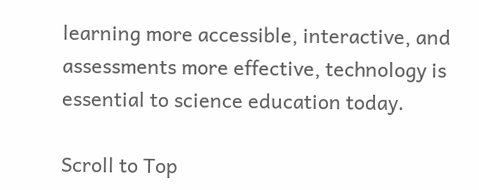learning more accessible, interactive, and assessments more effective, technology is essential to science education today.

Scroll to Top